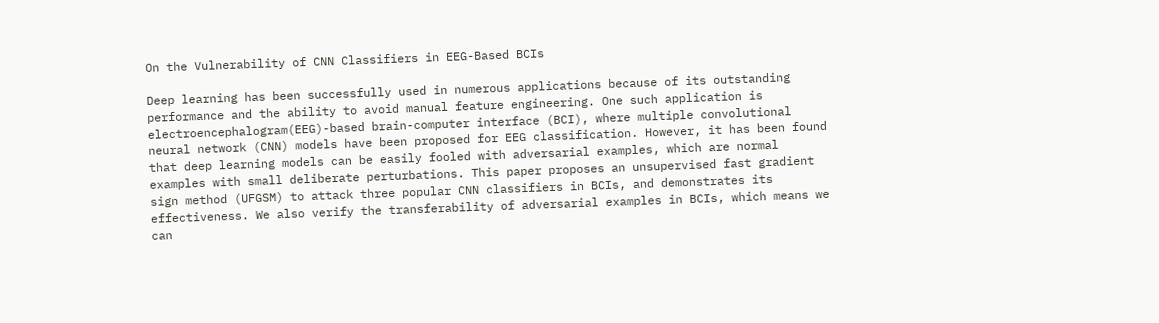On the Vulnerability of CNN Classifiers in EEG-Based BCIs

Deep learning has been successfully used in numerous applications because of its outstanding
performance and the ability to avoid manual feature engineering. One such application is electroencephalogram(EEG)-based brain-computer interface (BCI), where multiple convolutional neural network (CNN) models have been proposed for EEG classification. However, it has been found that deep learning models can be easily fooled with adversarial examples, which are normal examples with small deliberate perturbations. This paper proposes an unsupervised fast gradient sign method (UFGSM) to attack three popular CNN classifiers in BCIs, and demonstrates its effectiveness. We also verify the transferability of adversarial examples in BCIs, which means we can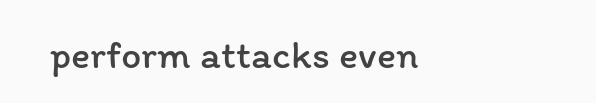perform attacks even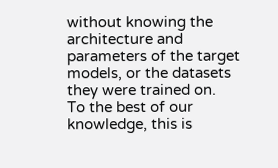without knowing the architecture and parameters of the target models, or the datasets they were trained on.
To the best of our knowledge, this is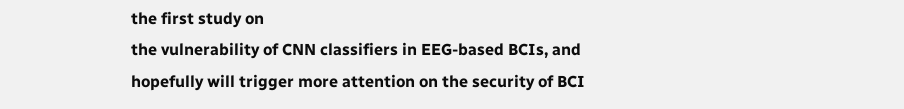the first study on
the vulnerability of CNN classifiers in EEG-based BCIs, and
hopefully will trigger more attention on the security of BCI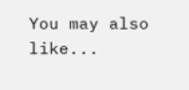You may also like...